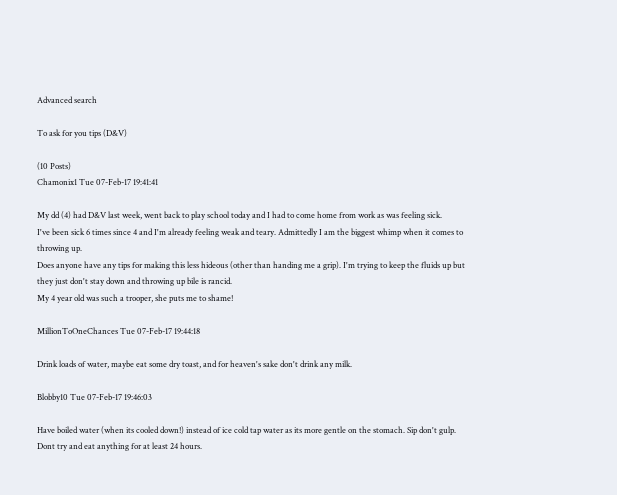Advanced search

To ask for you tips (D&V)

(10 Posts)
Chamonix1 Tue 07-Feb-17 19:41:41

My dd (4) had D&V last week, went back to play school today and I had to come home from work as was feeling sick.
I've been sick 6 times since 4 and I'm already feeling weak and teary. Admittedly I am the biggest whimp when it comes to throwing up.
Does anyone have any tips for making this less hideous (other than handing me a grip). I'm trying to keep the fluids up but they just don't stay down and throwing up bile is rancid.
My 4 year old was such a trooper, she puts me to shame!

MillionToOneChances Tue 07-Feb-17 19:44:18

Drink loads of water, maybe eat some dry toast, and for heaven's sake don't drink any milk.

Blobby10 Tue 07-Feb-17 19:46:03

Have boiled water (when its cooled down!) instead of ice cold tap water as its more gentle on the stomach. Sip don't gulp. Dont try and eat anything for at least 24 hours.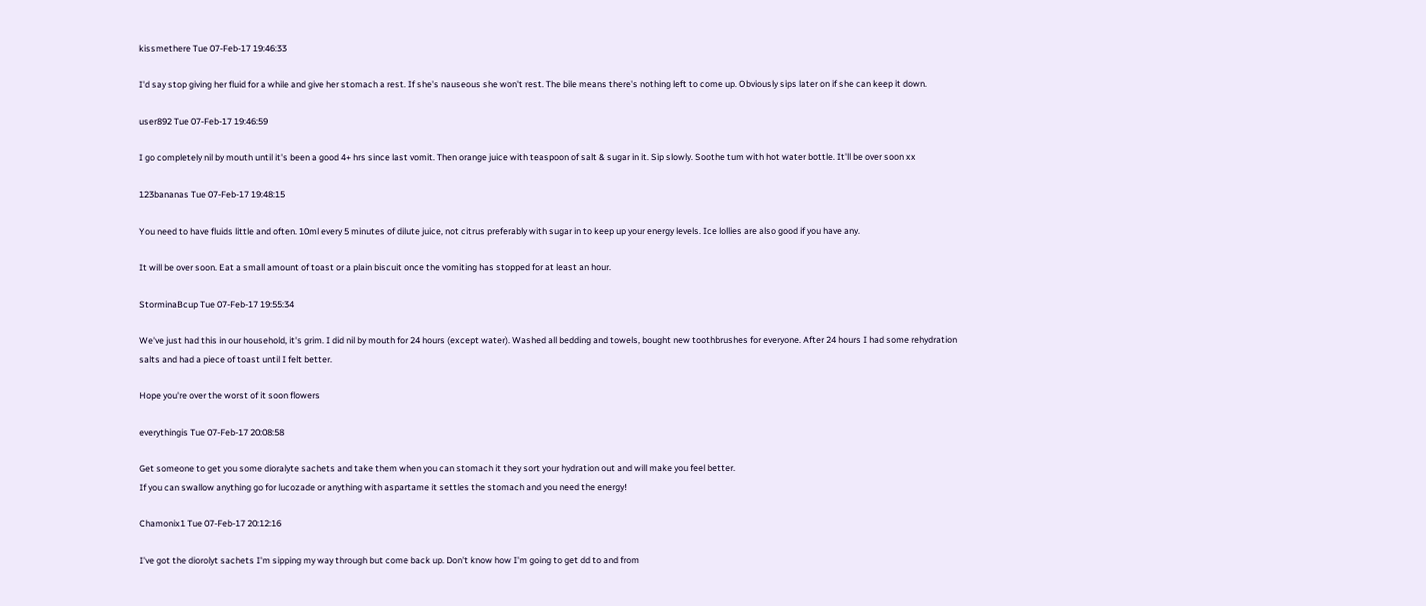kissmethere Tue 07-Feb-17 19:46:33

I'd say stop giving her fluid for a while and give her stomach a rest. If she's nauseous she won't rest. The bile means there's nothing left to come up. Obviously sips later on if she can keep it down.

user892 Tue 07-Feb-17 19:46:59

I go completely nil by mouth until it's been a good 4+ hrs since last vomit. Then orange juice with teaspoon of salt & sugar in it. Sip slowly. Soothe tum with hot water bottle. It'll be over soon xx

123bananas Tue 07-Feb-17 19:48:15

You need to have fluids little and often. 10ml every 5 minutes of dilute juice, not citrus preferably with sugar in to keep up your energy levels. Ice lollies are also good if you have any.

It will be over soon. Eat a small amount of toast or a plain biscuit once the vomiting has stopped for at least an hour.

StorminaBcup Tue 07-Feb-17 19:55:34

We've just had this in our household, it's grim. I did nil by mouth for 24 hours (except water). Washed all bedding and towels, bought new toothbrushes for everyone. After 24 hours I had some rehydration salts and had a piece of toast until I felt better.

Hope you're over the worst of it soon flowers

everythingis Tue 07-Feb-17 20:08:58

Get someone to get you some dioralyte sachets and take them when you can stomach it they sort your hydration out and will make you feel better.
If you can swallow anything go for lucozade or anything with aspartame it settles the stomach and you need the energy!

Chamonix1 Tue 07-Feb-17 20:12:16

I've got the diorolyt sachets I'm sipping my way through but come back up. Don't know how I'm going to get dd to and from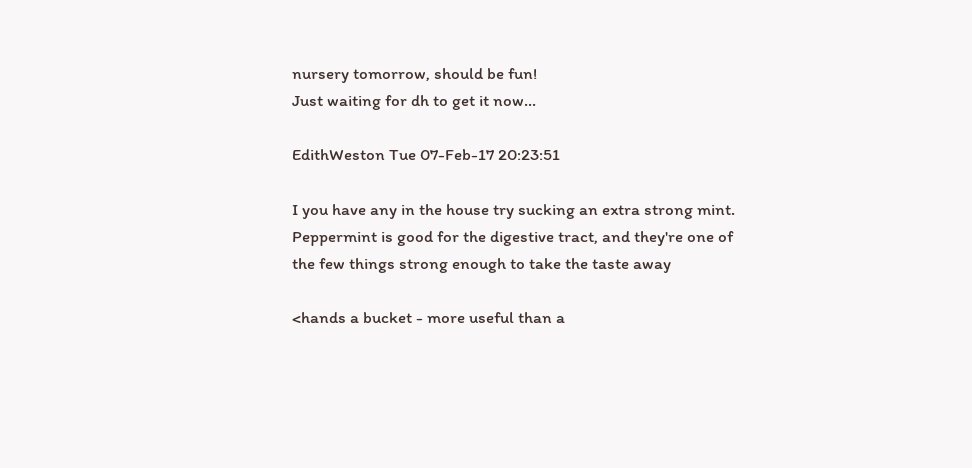nursery tomorrow, should be fun!
Just waiting for dh to get it now...

EdithWeston Tue 07-Feb-17 20:23:51

I you have any in the house try sucking an extra strong mint. Peppermint is good for the digestive tract, and they're one of the few things strong enough to take the taste away

<hands a bucket - more useful than a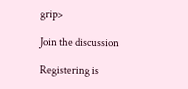grip>

Join the discussion

Registering is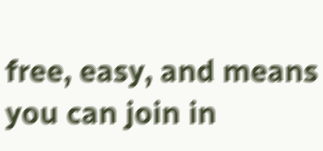free, easy, and means you can join in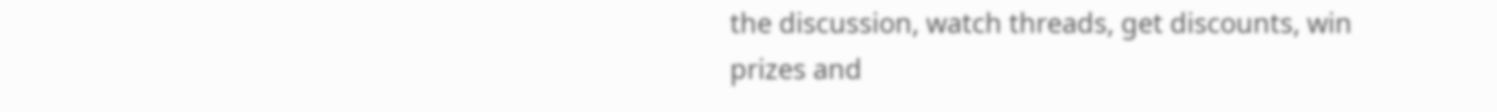the discussion, watch threads, get discounts, win prizes and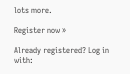lots more.

Register now »

Already registered? Log in with: